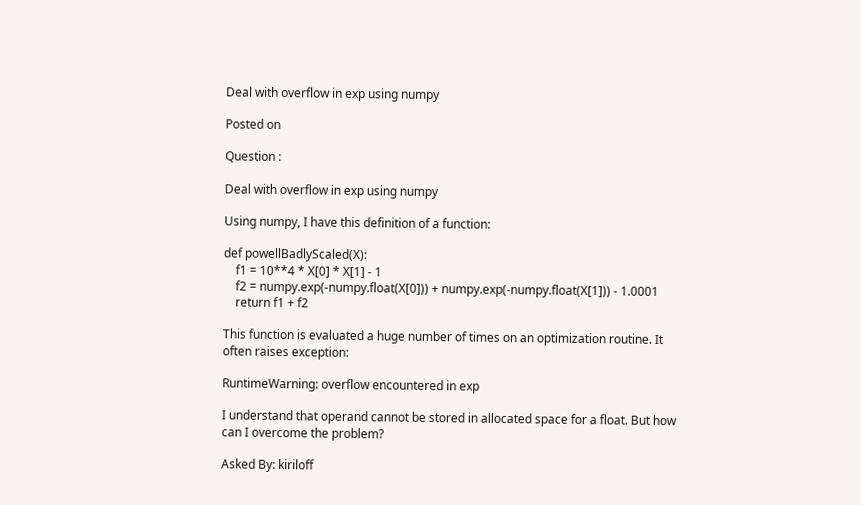Deal with overflow in exp using numpy

Posted on

Question :

Deal with overflow in exp using numpy

Using numpy, I have this definition of a function:

def powellBadlyScaled(X):
    f1 = 10**4 * X[0] * X[1] - 1
    f2 = numpy.exp(-numpy.float(X[0])) + numpy.exp(-numpy.float(X[1])) - 1.0001
    return f1 + f2

This function is evaluated a huge number of times on an optimization routine. It often raises exception:

RuntimeWarning: overflow encountered in exp

I understand that operand cannot be stored in allocated space for a float. But how can I overcome the problem?

Asked By: kiriloff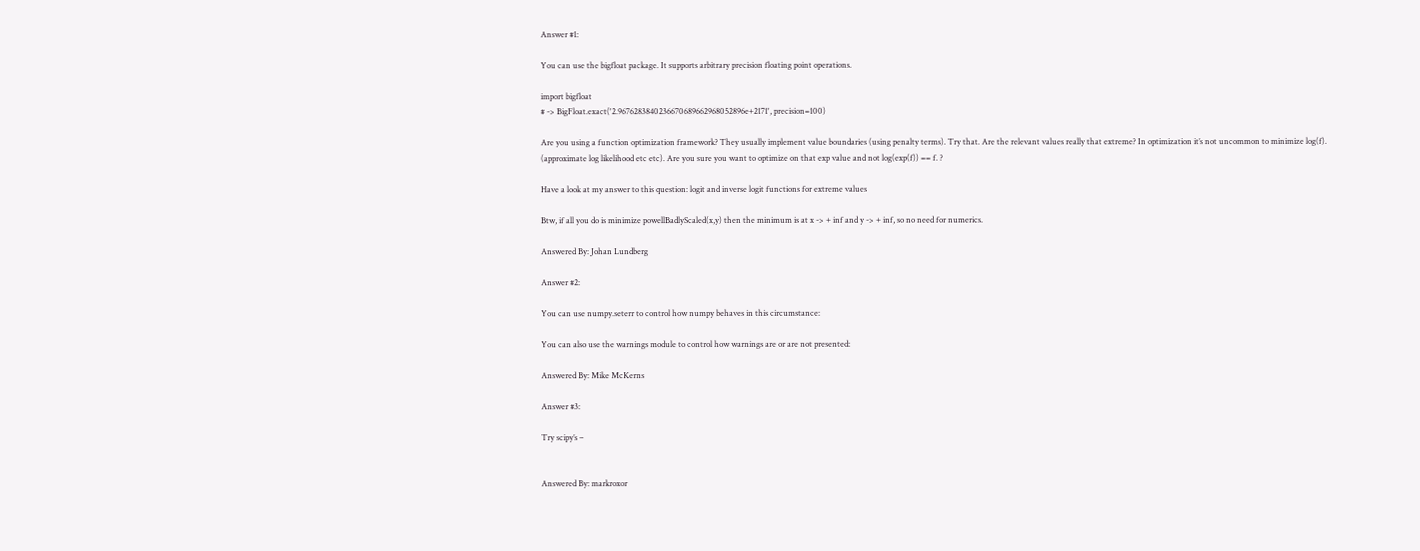Answer #1:

You can use the bigfloat package. It supports arbitrary precision floating point operations.

import bigfloat
# -> BigFloat.exact('2.9676283840236670689662968052896e+2171', precision=100)

Are you using a function optimization framework? They usually implement value boundaries (using penalty terms). Try that. Are the relevant values really that extreme? In optimization it’s not uncommon to minimize log(f). (approximate log likelihood etc etc). Are you sure you want to optimize on that exp value and not log(exp(f)) == f. ?

Have a look at my answer to this question: logit and inverse logit functions for extreme values

Btw, if all you do is minimize powellBadlyScaled(x,y) then the minimum is at x -> + inf and y -> + inf, so no need for numerics.

Answered By: Johan Lundberg

Answer #2:

You can use numpy.seterr to control how numpy behaves in this circumstance:

You can also use the warnings module to control how warnings are or are not presented:

Answered By: Mike McKerns

Answer #3:

Try scipy’s –


Answered By: markroxor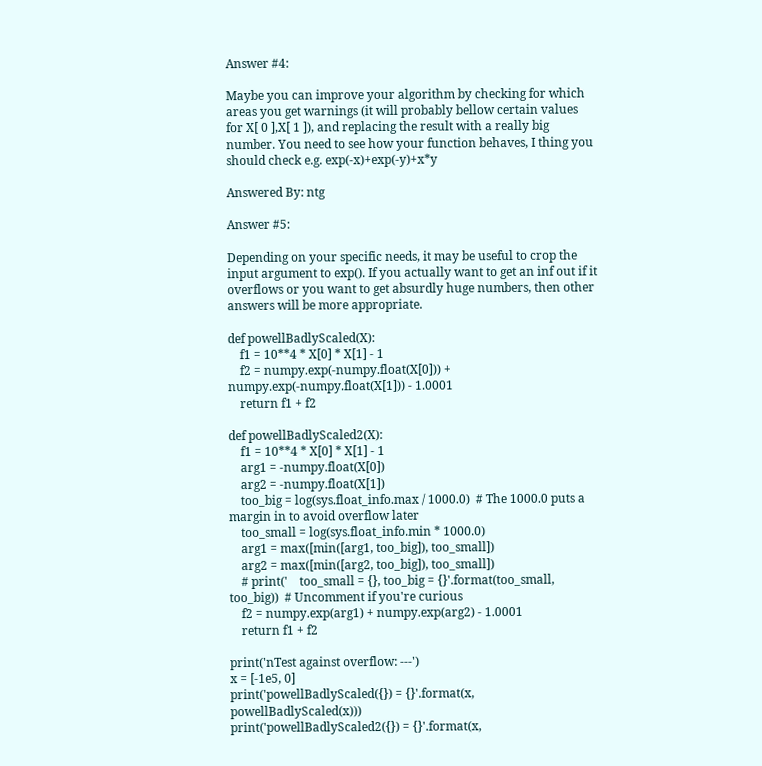Answer #4:

Maybe you can improve your algorithm by checking for which areas you get warnings (it will probably bellow certain values for X[ 0 ],X[ 1 ]), and replacing the result with a really big number. You need to see how your function behaves, I thing you should check e.g. exp(-x)+exp(-y)+x*y

Answered By: ntg

Answer #5:

Depending on your specific needs, it may be useful to crop the input argument to exp(). If you actually want to get an inf out if it overflows or you want to get absurdly huge numbers, then other answers will be more appropriate.

def powellBadlyScaled(X):
    f1 = 10**4 * X[0] * X[1] - 1
    f2 = numpy.exp(-numpy.float(X[0])) + numpy.exp(-numpy.float(X[1])) - 1.0001
    return f1 + f2

def powellBadlyScaled2(X):
    f1 = 10**4 * X[0] * X[1] - 1
    arg1 = -numpy.float(X[0])
    arg2 = -numpy.float(X[1])
    too_big = log(sys.float_info.max / 1000.0)  # The 1000.0 puts a margin in to avoid overflow later
    too_small = log(sys.float_info.min * 1000.0)
    arg1 = max([min([arg1, too_big]), too_small])
    arg2 = max([min([arg2, too_big]), too_small])
    # print('    too_small = {}, too_big = {}'.format(too_small, too_big))  # Uncomment if you're curious
    f2 = numpy.exp(arg1) + numpy.exp(arg2) - 1.0001
    return f1 + f2

print('nTest against overflow: ---')
x = [-1e5, 0]
print('powellBadlyScaled({}) = {}'.format(x, powellBadlyScaled(x)))
print('powellBadlyScaled2({}) = {}'.format(x,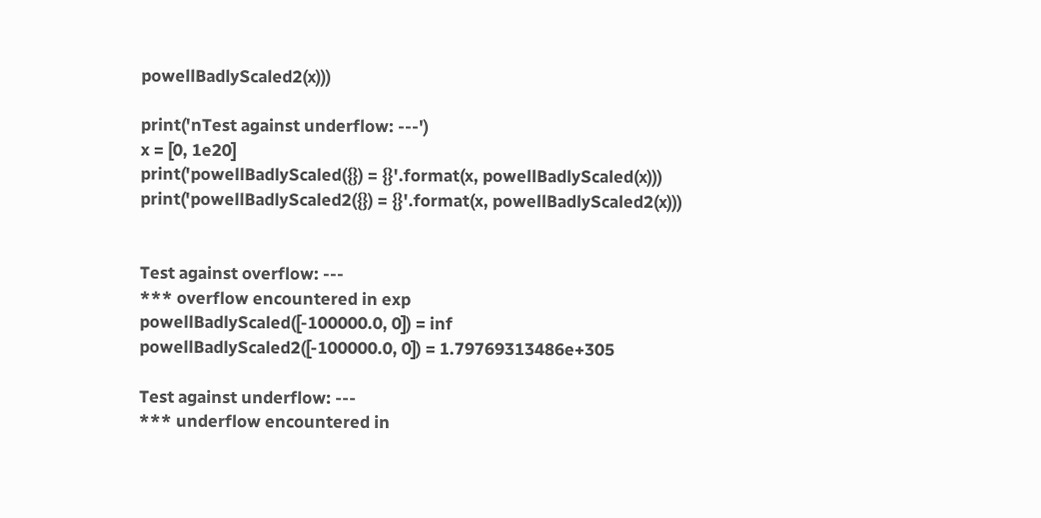powellBadlyScaled2(x)))

print('nTest against underflow: ---')
x = [0, 1e20]
print('powellBadlyScaled({}) = {}'.format(x, powellBadlyScaled(x)))
print('powellBadlyScaled2({}) = {}'.format(x, powellBadlyScaled2(x)))


Test against overflow: ---
*** overflow encountered in exp
powellBadlyScaled([-100000.0, 0]) = inf
powellBadlyScaled2([-100000.0, 0]) = 1.79769313486e+305

Test against underflow: ---
*** underflow encountered in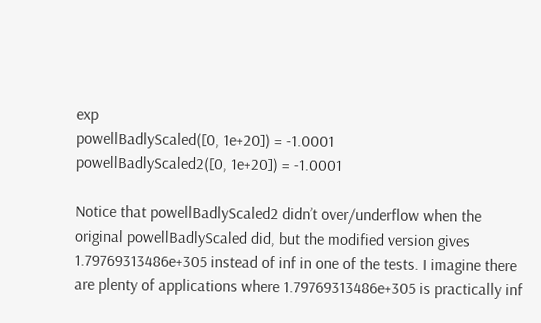exp
powellBadlyScaled([0, 1e+20]) = -1.0001
powellBadlyScaled2([0, 1e+20]) = -1.0001

Notice that powellBadlyScaled2 didn’t over/underflow when the original powellBadlyScaled did, but the modified version gives 1.79769313486e+305 instead of inf in one of the tests. I imagine there are plenty of applications where 1.79769313486e+305 is practically inf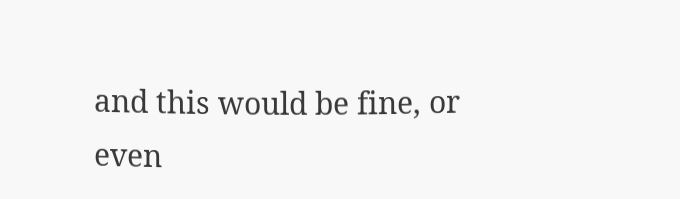and this would be fine, or even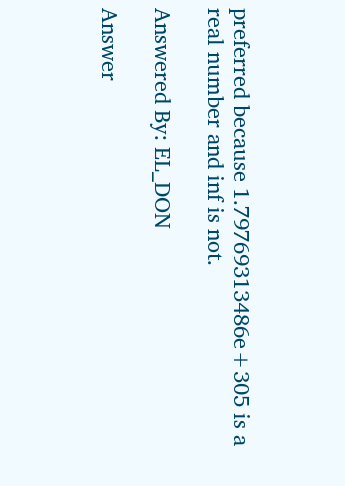preferred because 1.79769313486e+305 is a real number and inf is not.

Answered By: EL_DON

Answer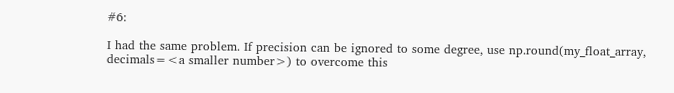#6:

I had the same problem. If precision can be ignored to some degree, use np.round(my_float_array, decimals=<a smaller number>) to overcome this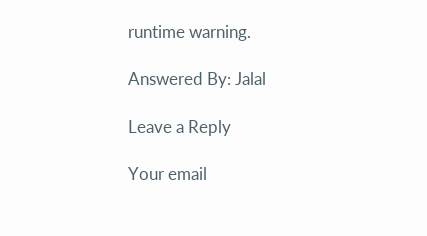runtime warning.

Answered By: Jalal

Leave a Reply

Your email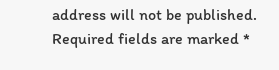address will not be published. Required fields are marked *